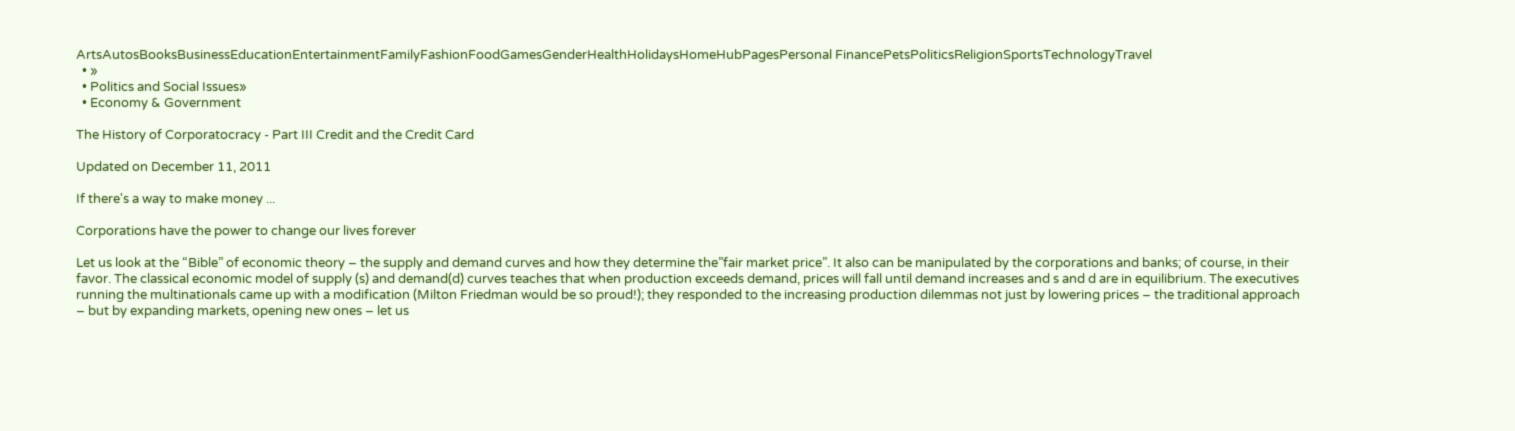ArtsAutosBooksBusinessEducationEntertainmentFamilyFashionFoodGamesGenderHealthHolidaysHomeHubPagesPersonal FinancePetsPoliticsReligionSportsTechnologyTravel
  • »
  • Politics and Social Issues»
  • Economy & Government

The History of Corporatocracy - Part III Credit and the Credit Card

Updated on December 11, 2011

If there's a way to make money ...

Corporations have the power to change our lives forever

Let us look at the “Bible” of economic theory – the supply and demand curves and how they determine the”fair market price”. It also can be manipulated by the corporations and banks; of course, in their favor. The classical economic model of supply (s) and demand(d) curves teaches that when production exceeds demand, prices will fall until demand increases and s and d are in equilibrium. The executives running the multinationals came up with a modification (Milton Friedman would be so proud!); they responded to the increasing production dilemmas not just by lowering prices – the traditional approach – but by expanding markets, opening new ones – let us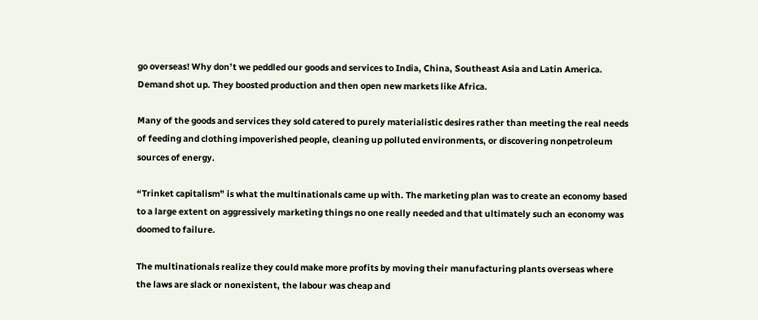go overseas! Why don’t we peddled our goods and services to India, China, Southeast Asia and Latin America. Demand shot up. They boosted production and then open new markets like Africa.

Many of the goods and services they sold catered to purely materialistic desires rather than meeting the real needs of feeding and clothing impoverished people, cleaning up polluted environments, or discovering nonpetroleum sources of energy.

“Trinket capitalism” is what the multinationals came up with. The marketing plan was to create an economy based to a large extent on aggressively marketing things no one really needed and that ultimately such an economy was doomed to failure.

The multinationals realize they could make more profits by moving their manufacturing plants overseas where the laws are slack or nonexistent, the labour was cheap and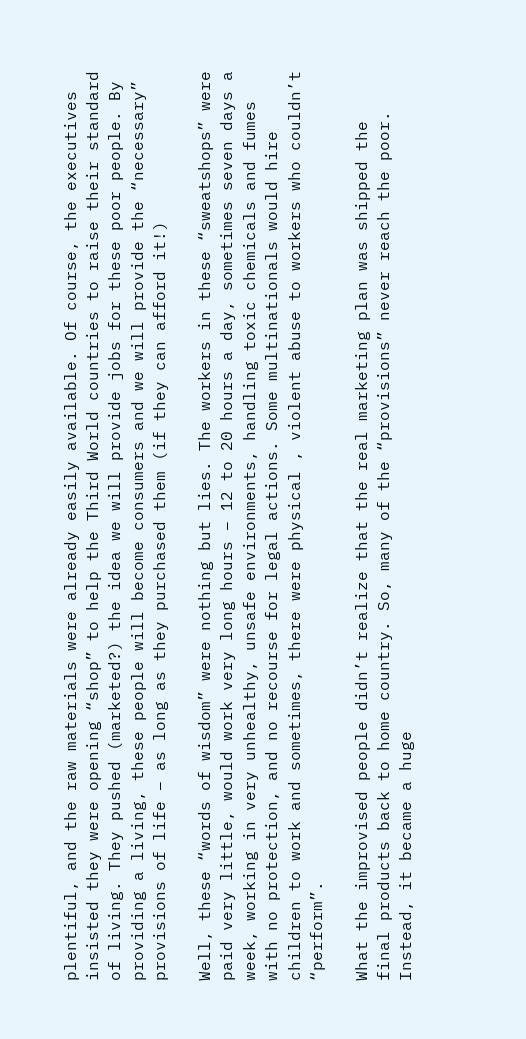plentiful, and the raw materials were already easily available. Of course, the executives insisted they were opening “shop” to help the Third World countries to raise their standard of living. They pushed (marketed?) the idea we will provide jobs for these poor people. By providing a living, these people will become consumers and we will provide the “necessary” provisions of life – as long as they purchased them (if they can afford it!)

Well, these “words of wisdom” were nothing but lies. The workers in these “sweatshops” were paid very little, would work very long hours – 12 to 20 hours a day, sometimes seven days a week, working in very unhealthy, unsafe environments, handling toxic chemicals and fumes with no protection, and no recourse for legal actions. Some multinationals would hire children to work and sometimes, there were physical , violent abuse to workers who couldn’t “perform”.

What the improvised people didn’t realize that the real marketing plan was shipped the final products back to home country. So, many of the “provisions” never reach the poor. Instead, it became a huge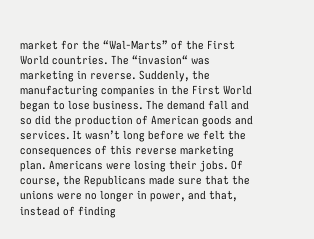market for the “Wal-Marts” of the First World countries. The “invasion“ was marketing in reverse. Suddenly, the manufacturing companies in the First World began to lose business. The demand fall and so did the production of American goods and services. It wasn’t long before we felt the consequences of this reverse marketing plan. Americans were losing their jobs. Of course, the Republicans made sure that the unions were no longer in power, and that, instead of finding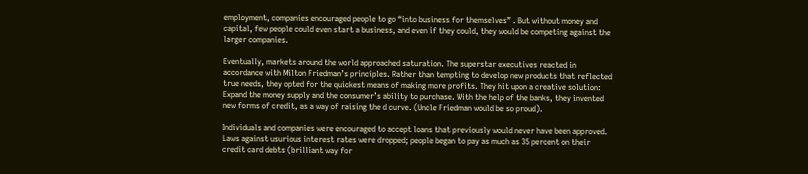employment, companies encouraged people to go “into business for themselves” . But without money and capital, few people could even start a business, and even if they could, they would be competing against the larger companies.

Eventually, markets around the world approached saturation. The superstar executives reacted in accordance with Milton Friedman’s principles. Rather than tempting to develop new products that reflected true needs, they opted for the quickest means of making more profits. They hit upon a creative solution: Expand the money supply and the consumer’s ability to purchase. With the help of the banks, they invented new forms of credit, as a way of raising the d curve. (Uncle Friedman would be so proud).

Individuals and companies were encouraged to accept loans that previously would never have been approved. Laws against usurious interest rates were dropped; people began to pay as much as 35 percent on their credit card debts (brilliant way for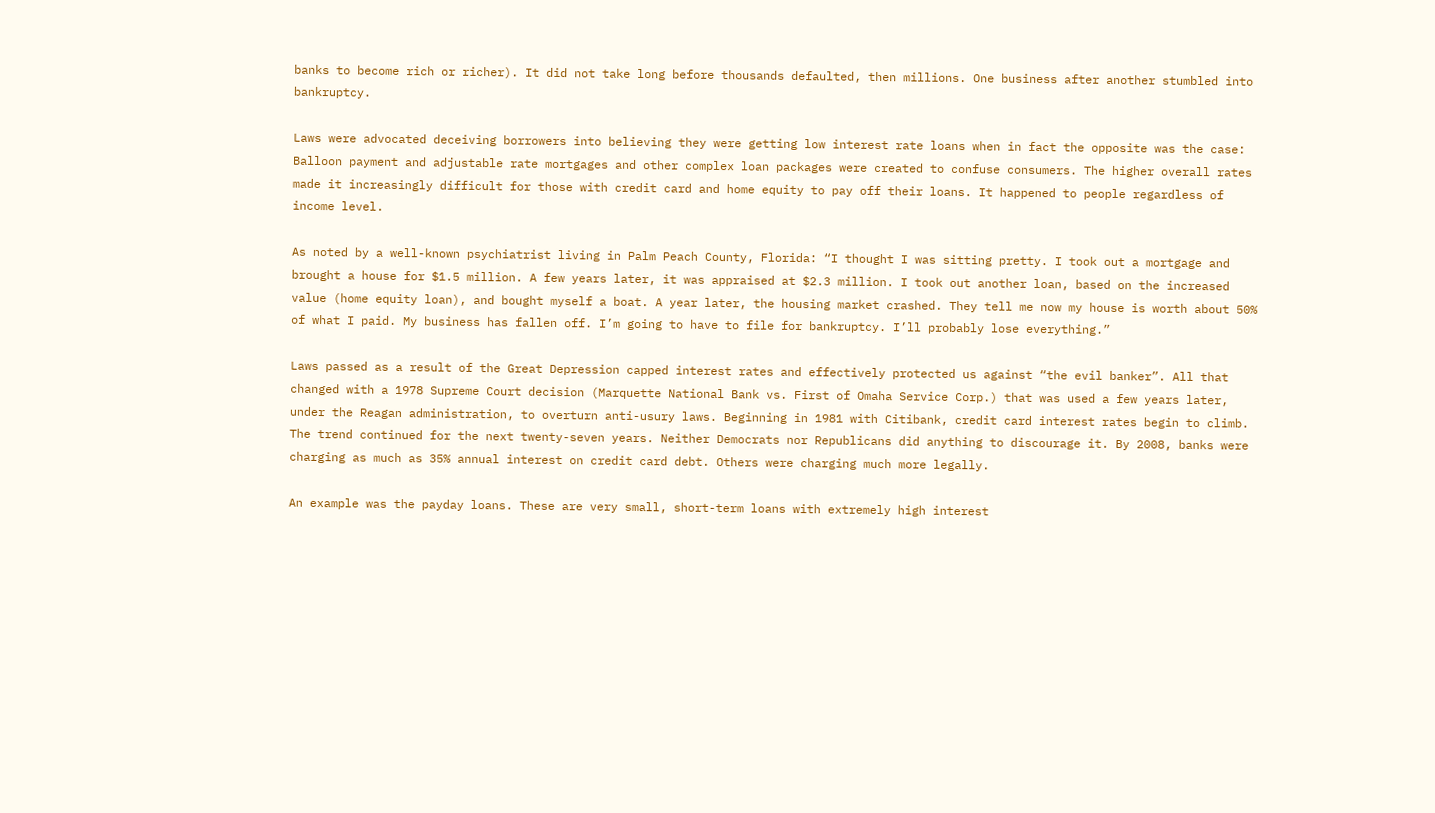banks to become rich or richer). It did not take long before thousands defaulted, then millions. One business after another stumbled into bankruptcy.

Laws were advocated deceiving borrowers into believing they were getting low interest rate loans when in fact the opposite was the case: Balloon payment and adjustable rate mortgages and other complex loan packages were created to confuse consumers. The higher overall rates made it increasingly difficult for those with credit card and home equity to pay off their loans. It happened to people regardless of income level.

As noted by a well-known psychiatrist living in Palm Peach County, Florida: “I thought I was sitting pretty. I took out a mortgage and brought a house for $1.5 million. A few years later, it was appraised at $2.3 million. I took out another loan, based on the increased value (home equity loan), and bought myself a boat. A year later, the housing market crashed. They tell me now my house is worth about 50% of what I paid. My business has fallen off. I’m going to have to file for bankruptcy. I’ll probably lose everything.”

Laws passed as a result of the Great Depression capped interest rates and effectively protected us against “the evil banker”. All that changed with a 1978 Supreme Court decision (Marquette National Bank vs. First of Omaha Service Corp.) that was used a few years later, under the Reagan administration, to overturn anti-usury laws. Beginning in 1981 with Citibank, credit card interest rates begin to climb. The trend continued for the next twenty-seven years. Neither Democrats nor Republicans did anything to discourage it. By 2008, banks were charging as much as 35% annual interest on credit card debt. Others were charging much more legally.

An example was the payday loans. These are very small, short-term loans with extremely high interest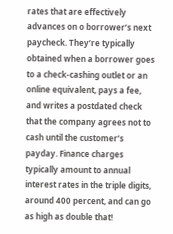rates that are effectively advances on o borrower’s next paycheck. They’re typically obtained when a borrower goes to a check-cashing outlet or an online equivalent, pays a fee, and writes a postdated check that the company agrees not to cash until the customer’s payday. Finance charges typically amount to annual interest rates in the triple digits, around 400 percent, and can go as high as double that!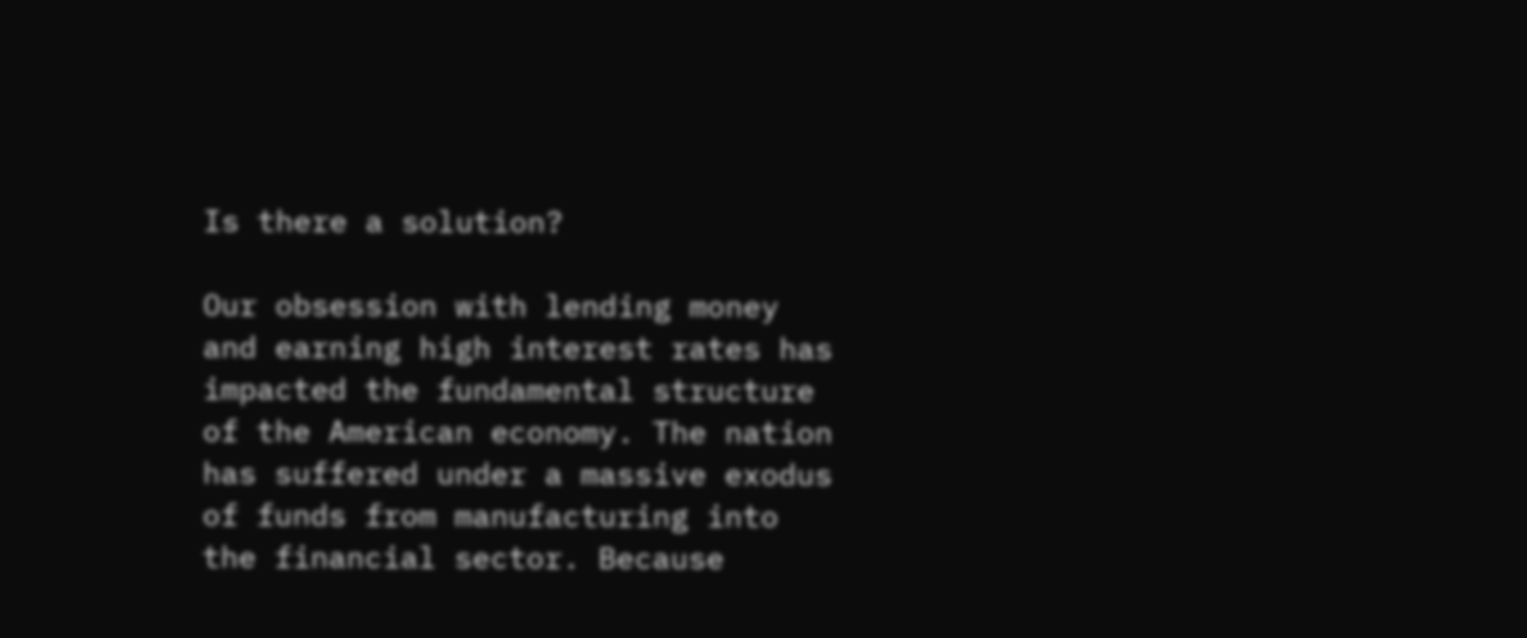Is there a solution?

Our obsession with lending money and earning high interest rates has impacted the fundamental structure of the American economy. The nation has suffered under a massive exodus of funds from manufacturing into the financial sector. Because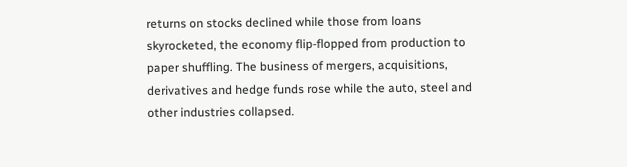returns on stocks declined while those from loans skyrocketed, the economy flip-flopped from production to paper shuffling. The business of mergers, acquisitions, derivatives and hedge funds rose while the auto, steel and other industries collapsed.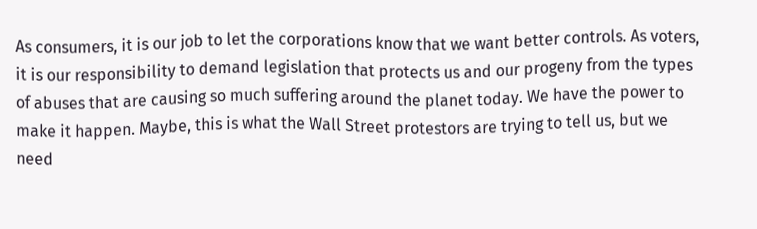As consumers, it is our job to let the corporations know that we want better controls. As voters, it is our responsibility to demand legislation that protects us and our progeny from the types of abuses that are causing so much suffering around the planet today. We have the power to make it happen. Maybe, this is what the Wall Street protestors are trying to tell us, but we need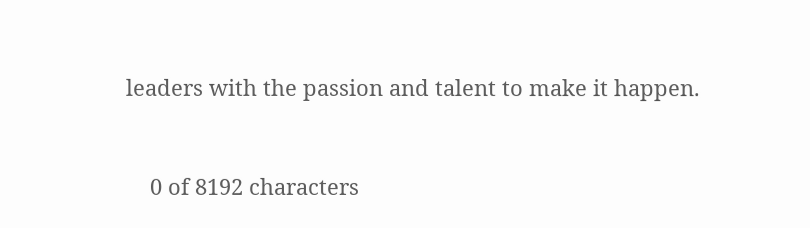leaders with the passion and talent to make it happen.


    0 of 8192 characters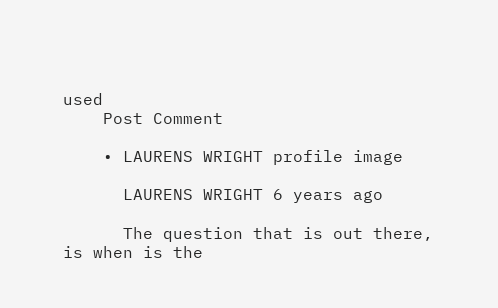used
    Post Comment

    • LAURENS WRIGHT profile image

      LAURENS WRIGHT 6 years ago

      The question that is out there, is when is the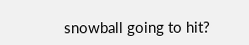snowball going to hit?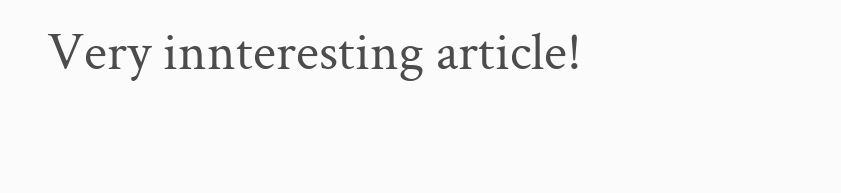Very innteresting article!